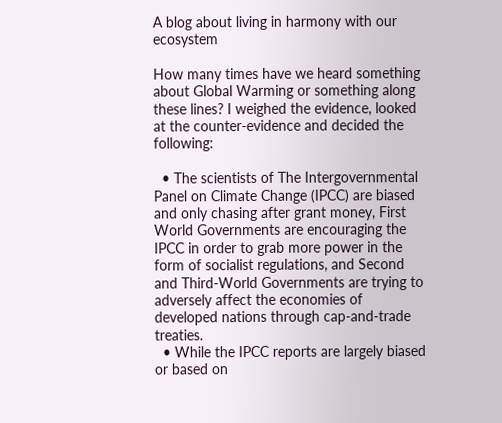A blog about living in harmony with our ecosystem

How many times have we heard something about Global Warming or something along these lines? I weighed the evidence, looked at the counter-evidence and decided the following:

  • The scientists of The Intergovernmental Panel on Climate Change (IPCC) are biased and only chasing after grant money, First World Governments are encouraging the IPCC in order to grab more power in the form of socialist regulations, and Second and Third-World Governments are trying to adversely affect the economies of developed nations through cap-and-trade treaties.
  • While the IPCC reports are largely biased or based on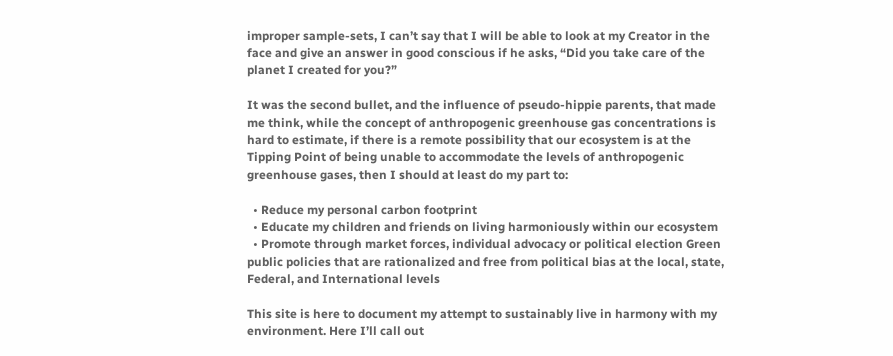improper sample-sets, I can’t say that I will be able to look at my Creator in the face and give an answer in good conscious if he asks, “Did you take care of the planet I created for you?”

It was the second bullet, and the influence of pseudo-hippie parents, that made me think, while the concept of anthropogenic greenhouse gas concentrations is hard to estimate, if there is a remote possibility that our ecosystem is at the Tipping Point of being unable to accommodate the levels of anthropogenic greenhouse gases, then I should at least do my part to:

  • Reduce my personal carbon footprint
  • Educate my children and friends on living harmoniously within our ecosystem
  • Promote through market forces, individual advocacy or political election Green public policies that are rationalized and free from political bias at the local, state, Federal, and International levels

This site is here to document my attempt to sustainably live in harmony with my environment. Here I’ll call out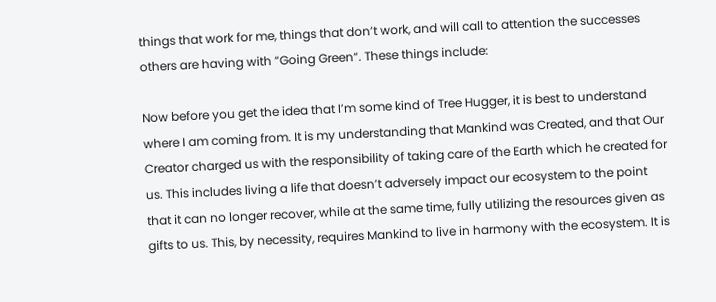things that work for me, things that don’t work, and will call to attention the successes others are having with “Going Green“. These things include:

Now before you get the idea that I’m some kind of Tree Hugger, it is best to understand where I am coming from. It is my understanding that Mankind was Created, and that Our Creator charged us with the responsibility of taking care of the Earth which he created for us. This includes living a life that doesn’t adversely impact our ecosystem to the point that it can no longer recover, while at the same time, fully utilizing the resources given as gifts to us. This, by necessity, requires Mankind to live in harmony with the ecosystem. It is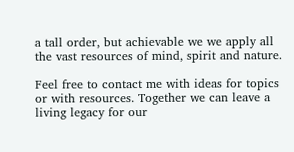a tall order, but achievable we we apply all the vast resources of mind, spirit and nature.

Feel free to contact me with ideas for topics or with resources. Together we can leave a living legacy for our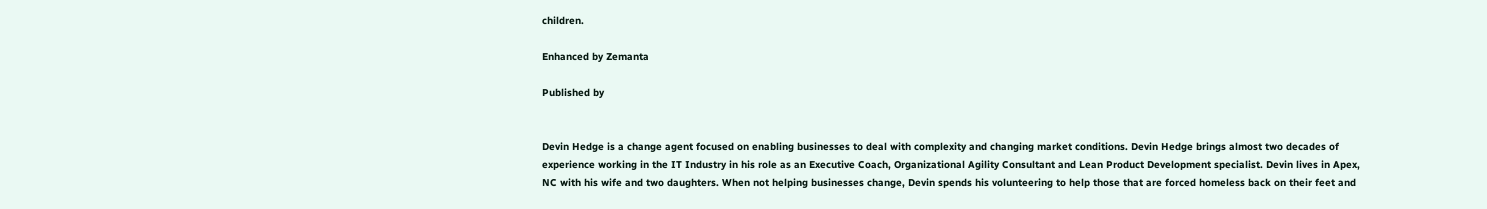children.

Enhanced by Zemanta

Published by


Devin Hedge is a change agent focused on enabling businesses to deal with complexity and changing market conditions. Devin Hedge brings almost two decades of experience working in the IT Industry in his role as an Executive Coach, Organizational Agility Consultant and Lean Product Development specialist. Devin lives in Apex, NC with his wife and two daughters. When not helping businesses change, Devin spends his volunteering to help those that are forced homeless back on their feet and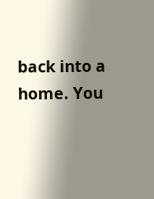back into a home. You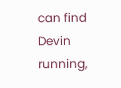can find Devin running,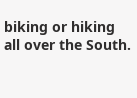biking or hiking all over the South.